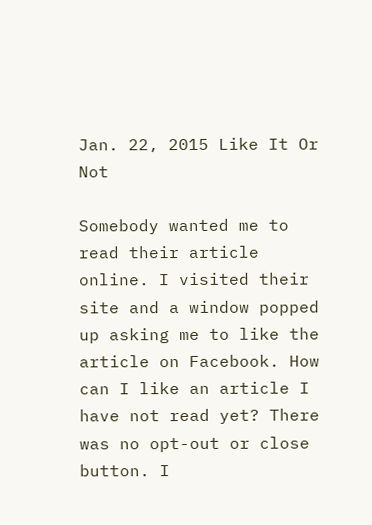Jan. 22, 2015 Like It Or Not

Somebody wanted me to read their article online. I visited their site and a window popped up asking me to like the article on Facebook. How can I like an article I have not read yet? There was no opt-out or close button. I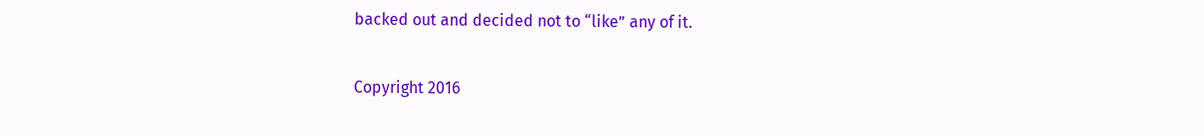backed out and decided not to “like” any of it.

Copyright 2016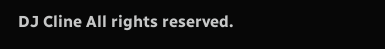DJ Cline All rights reserved.